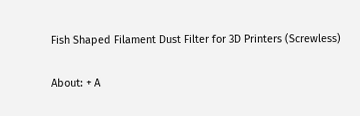Fish Shaped Filament Dust Filter for 3D Printers (Screwless)

About: + A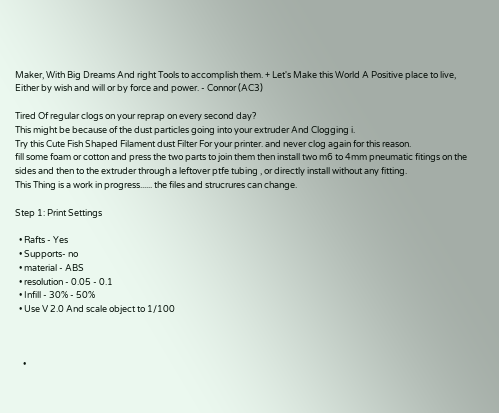Maker, With Big Dreams And right Tools to accomplish them. + Let's Make this World A Positive place to live, Either by wish and will or by force and power. - Connor (AC3)

Tired Of regular clogs on your reprap on every second day?
This might be because of the dust particles going into your extruder And Clogging i.
Try this Cute Fish Shaped Filament dust Filter For your printer. and never clog again for this reason.
fill some foam or cotton and press the two parts to join them then install two m6 to 4mm pneumatic fitings on the sides and then to the extruder through a leftover ptfe tubing , or directly install without any fitting.
This Thing is a work in progress...... the files and strucrures can change.

Step 1: Print Settings

  • Rafts - Yes
  • Supports- no
  • material - ABS
  • resolution - 0.05 - 0.1
  • Infill - 30% - 50%
  • Use V 2.0 And scale object to 1/100



    •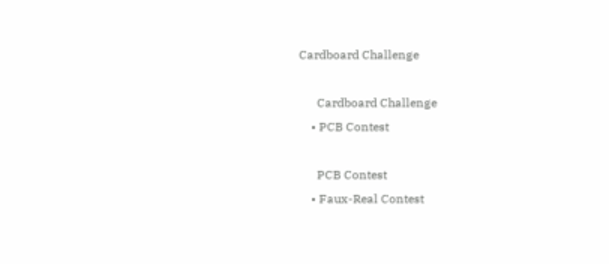Cardboard Challenge

      Cardboard Challenge
    • PCB Contest

      PCB Contest
    • Faux-Real Contest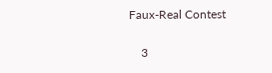Faux-Real Contest

    3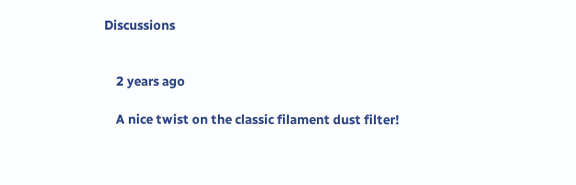Discussions


    2 years ago

    A nice twist on the classic filament dust filter!